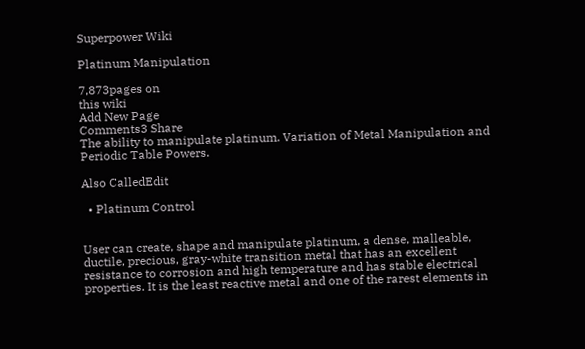Superpower Wiki

Platinum Manipulation

7,873pages on
this wiki
Add New Page
Comments3 Share
The ability to manipulate platinum. Variation of Metal Manipulation and Periodic Table Powers.

Also CalledEdit

  • Platinum Control


User can create, shape and manipulate platinum, a dense, malleable, ductile, precious, gray-white transition metal that has an excellent resistance to corrosion and high temperature and has stable electrical properties. It is the least reactive metal and one of the rarest elements in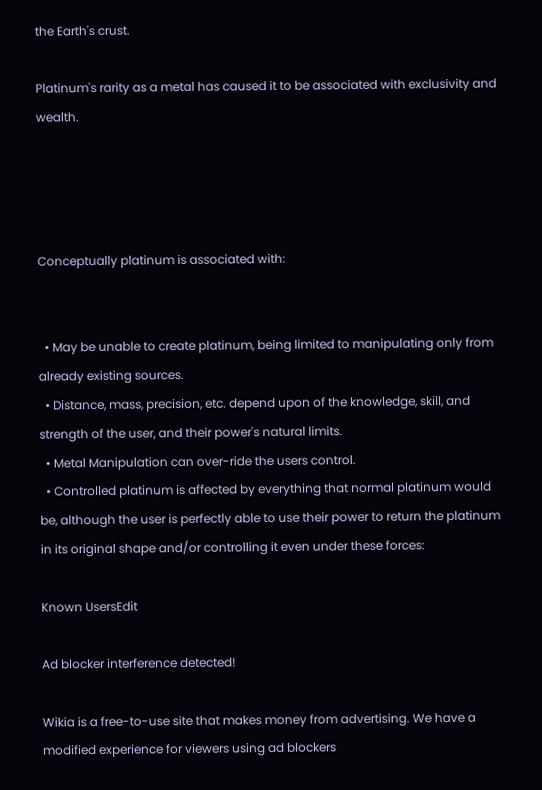the Earth's crust.

Platinum's rarity as a metal has caused it to be associated with exclusivity and wealth.




Conceptually platinum is associated with:


  • May be unable to create platinum, being limited to manipulating only from already existing sources.
  • Distance, mass, precision, etc. depend upon of the knowledge, skill, and strength of the user, and their power's natural limits.
  • Metal Manipulation can over-ride the users control.
  • Controlled platinum is affected by everything that normal platinum would be, although the user is perfectly able to use their power to return the platinum in its original shape and/or controlling it even under these forces:

Known UsersEdit

Ad blocker interference detected!

Wikia is a free-to-use site that makes money from advertising. We have a modified experience for viewers using ad blockers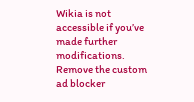Wikia is not accessible if you’ve made further modifications. Remove the custom ad blocker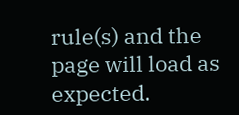rule(s) and the page will load as expected.